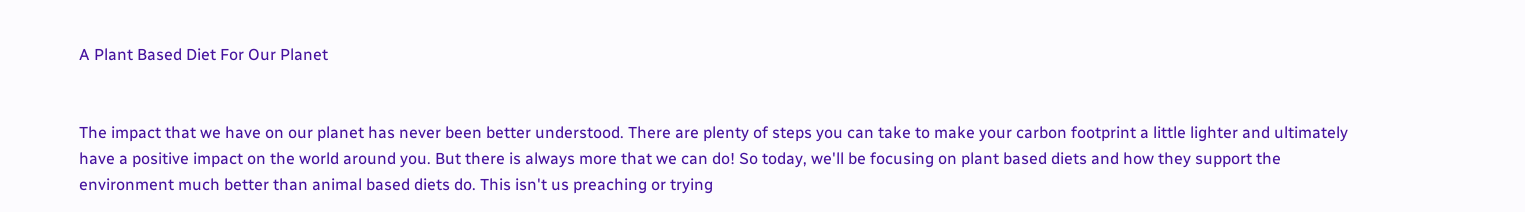A Plant Based Diet For Our Planet


The impact that we have on our planet has never been better understood. There are plenty of steps you can take to make your carbon footprint a little lighter and ultimately have a positive impact on the world around you. But there is always more that we can do! So today, we'll be focusing on plant based diets and how they support the environment much better than animal based diets do. This isn't us preaching or trying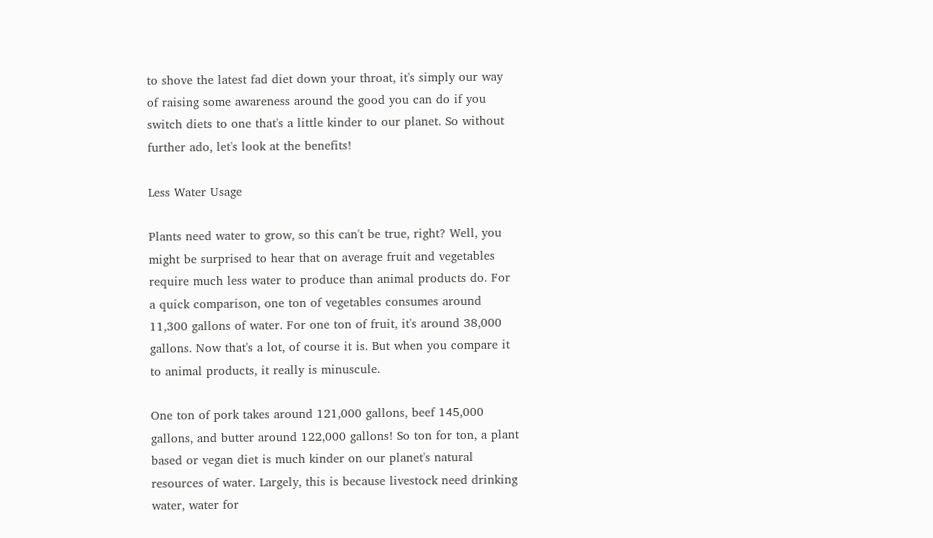to shove the latest fad diet down your throat, it's simply our way of raising some awareness around the good you can do if you switch diets to one that's a little kinder to our planet. So without further ado, let's look at the benefits!

Less Water Usage

Plants need water to grow, so this can't be true, right? Well, you might be surprised to hear that on average fruit and vegetables require much less water to produce than animal products do. For a quick comparison, one ton of vegetables consumes around 11,300 gallons of water. For one ton of fruit, it's around 38,000 gallons. Now that's a lot, of course it is. But when you compare it to animal products, it really is minuscule.

One ton of pork takes around 121,000 gallons, beef 145,000 gallons, and butter around 122,000 gallons! So ton for ton, a plant based or vegan diet is much kinder on our planet's natural resources of water. Largely, this is because livestock need drinking water, water for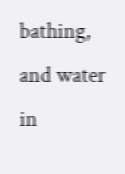bathing, and water in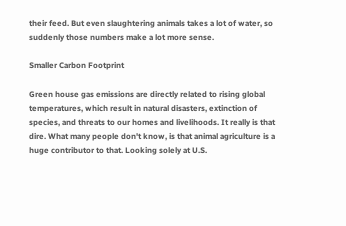their feed. But even slaughtering animals takes a lot of water, so suddenly those numbers make a lot more sense.

Smaller Carbon Footprint

Green house gas emissions are directly related to rising global temperatures, which result in natural disasters, extinction of species, and threats to our homes and livelihoods. It really is that dire. What many people don't know, is that animal agriculture is a huge contributor to that. Looking solely at U.S.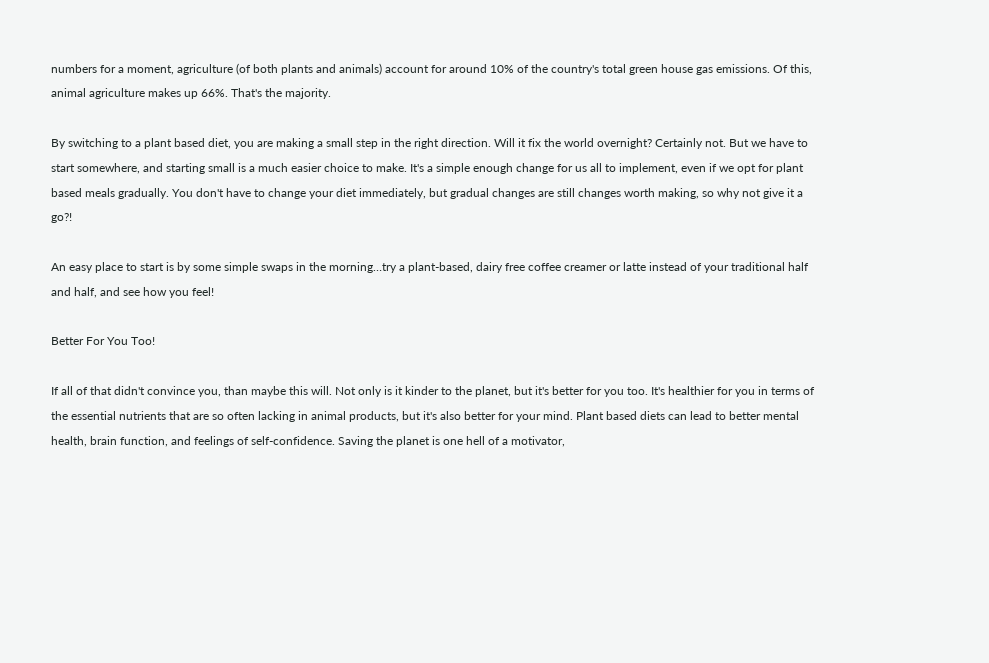numbers for a moment, agriculture (of both plants and animals) account for around 10% of the country's total green house gas emissions. Of this, animal agriculture makes up 66%. That's the majority.

By switching to a plant based diet, you are making a small step in the right direction. Will it fix the world overnight? Certainly not. But we have to start somewhere, and starting small is a much easier choice to make. It's a simple enough change for us all to implement, even if we opt for plant based meals gradually. You don't have to change your diet immediately, but gradual changes are still changes worth making, so why not give it a go?!

An easy place to start is by some simple swaps in the morning…try a plant-based, dairy free coffee creamer or latte instead of your traditional half and half, and see how you feel!

Better For You Too!

If all of that didn't convince you, than maybe this will. Not only is it kinder to the planet, but it's better for you too. It's healthier for you in terms of the essential nutrients that are so often lacking in animal products, but it's also better for your mind. Plant based diets can lead to better mental health, brain function, and feelings of self-confidence. Saving the planet is one hell of a motivator,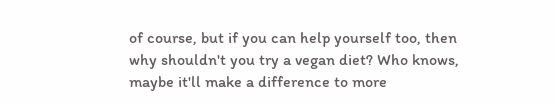of course, but if you can help yourself too, then why shouldn't you try a vegan diet? Who knows, maybe it'll make a difference to more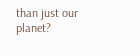than just our planet?